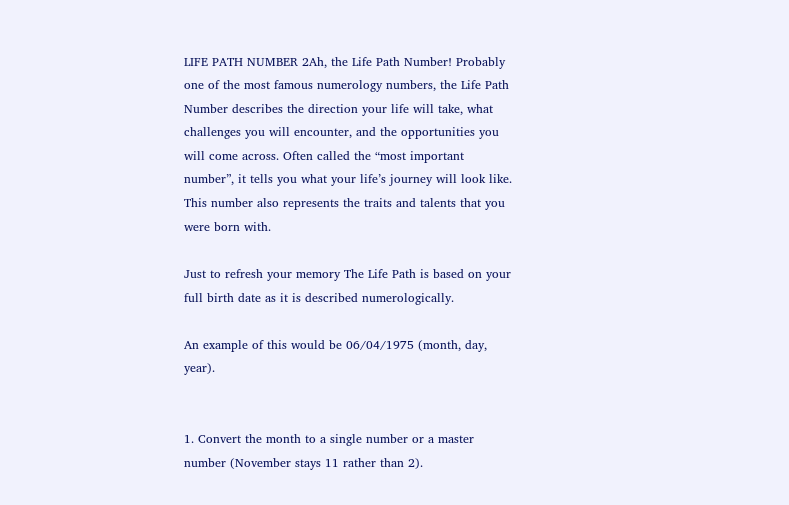LIFE PATH NUMBER 2Ah, the Life Path Number! Probably one of the most famous numerology numbers, the Life Path Number describes the direction your life will take, what challenges you will encounter, and the opportunities you will come across. Often called the “most important number”, it tells you what your life’s journey will look like. This number also represents the traits and talents that you were born with.

Just to refresh your memory The Life Path is based on your full birth date as it is described numerologically.

An example of this would be 06/04/1975 (month, day, year).


1. Convert the month to a single number or a master number (November stays 11 rather than 2).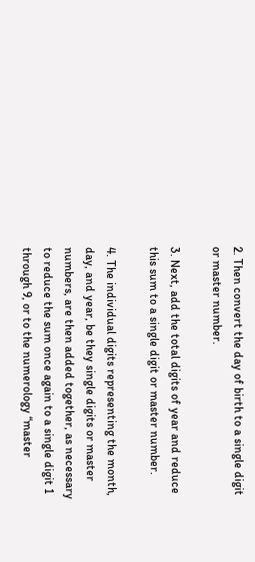2. Then convert the day of birth to a single digit or master number.

3. Next, add the total digits of year and reduce this sum to a single digit or master number.

4. The individual digits representing the month, day, and year, be they single digits or master numbers, are then added together, as necessary to reduce the sum once again to a single digit 1 through 9, or to the numerology “master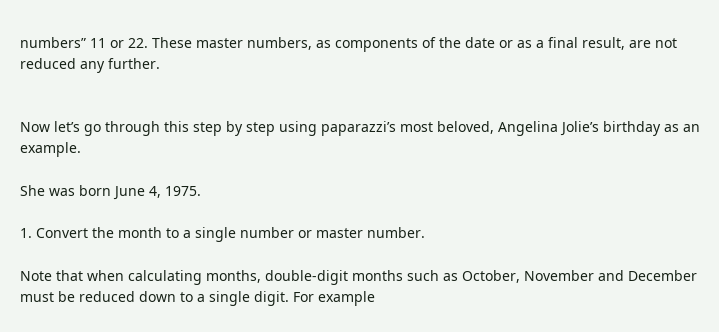numbers” 11 or 22. These master numbers, as components of the date or as a final result, are not reduced any further.


Now let’s go through this step by step using paparazzi’s most beloved, Angelina Jolie’s birthday as an example.

She was born June 4, 1975.

1. Convert the month to a single number or master number.

Note that when calculating months, double-digit months such as October, November and December must be reduced down to a single digit. For example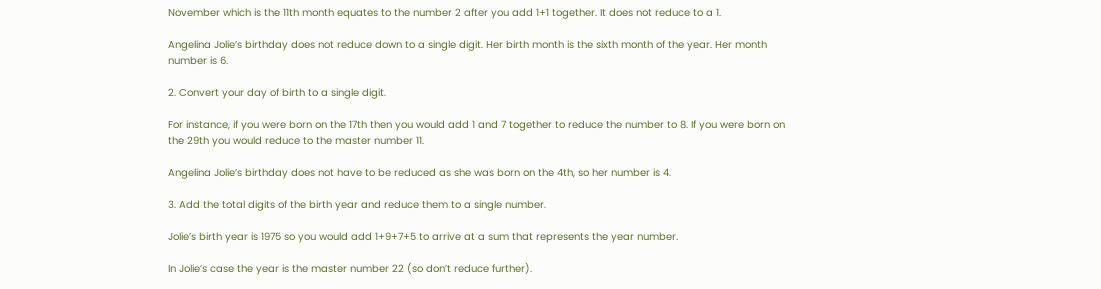November which is the 11th month equates to the number 2 after you add 1+1 together. It does not reduce to a 1.

Angelina Jolie’s birthday does not reduce down to a single digit. Her birth month is the sixth month of the year. Her month number is 6.

2. Convert your day of birth to a single digit.

For instance, if you were born on the 17th then you would add 1 and 7 together to reduce the number to 8. If you were born on the 29th you would reduce to the master number 11.

Angelina Jolie’s birthday does not have to be reduced as she was born on the 4th, so her number is 4.

3. Add the total digits of the birth year and reduce them to a single number.

Jolie’s birth year is 1975 so you would add 1+9+7+5 to arrive at a sum that represents the year number.

In Jolie’s case the year is the master number 22 (so don’t reduce further).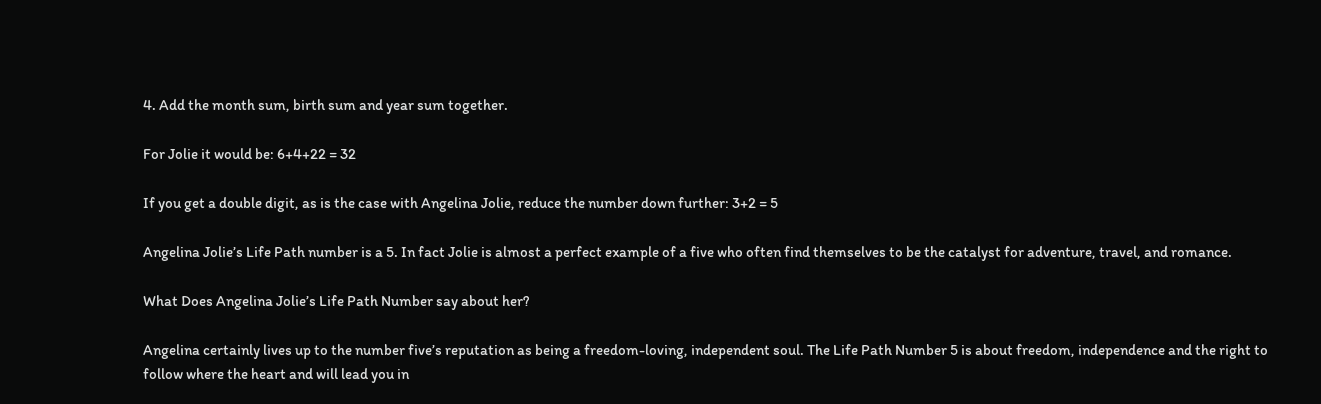4. Add the month sum, birth sum and year sum together.

For Jolie it would be: 6+4+22 = 32

If you get a double digit, as is the case with Angelina Jolie, reduce the number down further: 3+2 = 5

Angelina Jolie’s Life Path number is a 5. In fact Jolie is almost a perfect example of a five who often find themselves to be the catalyst for adventure, travel, and romance.

What Does Angelina Jolie’s Life Path Number say about her?

Angelina certainly lives up to the number five’s reputation as being a freedom-loving, independent soul. The Life Path Number 5 is about freedom, independence and the right to follow where the heart and will lead you in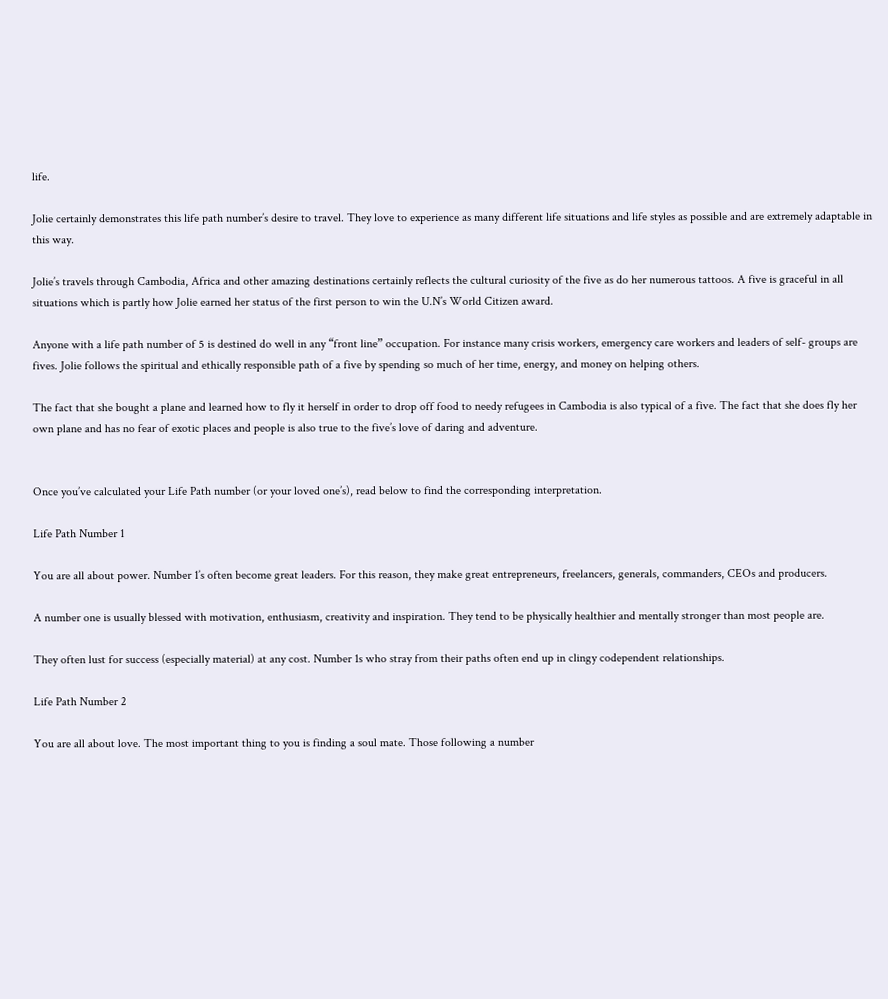life.

Jolie certainly demonstrates this life path number’s desire to travel. They love to experience as many different life situations and life styles as possible and are extremely adaptable in this way.

Jolie’s travels through Cambodia, Africa and other amazing destinations certainly reflects the cultural curiosity of the five as do her numerous tattoos. A five is graceful in all situations which is partly how Jolie earned her status of the first person to win the U.N’s World Citizen award.

Anyone with a life path number of 5 is destined do well in any “front line” occupation. For instance many crisis workers, emergency care workers and leaders of self- groups are fives. Jolie follows the spiritual and ethically responsible path of a five by spending so much of her time, energy, and money on helping others.

The fact that she bought a plane and learned how to fly it herself in order to drop off food to needy refugees in Cambodia is also typical of a five. The fact that she does fly her own plane and has no fear of exotic places and people is also true to the five’s love of daring and adventure.


Once you’ve calculated your Life Path number (or your loved one’s), read below to find the corresponding interpretation.

Life Path Number 1

You are all about power. Number 1’s often become great leaders. For this reason, they make great entrepreneurs, freelancers, generals, commanders, CEOs and producers.

A number one is usually blessed with motivation, enthusiasm, creativity and inspiration. They tend to be physically healthier and mentally stronger than most people are.

They often lust for success (especially material) at any cost. Number 1s who stray from their paths often end up in clingy codependent relationships.

Life Path Number 2

You are all about love. The most important thing to you is finding a soul mate. Those following a number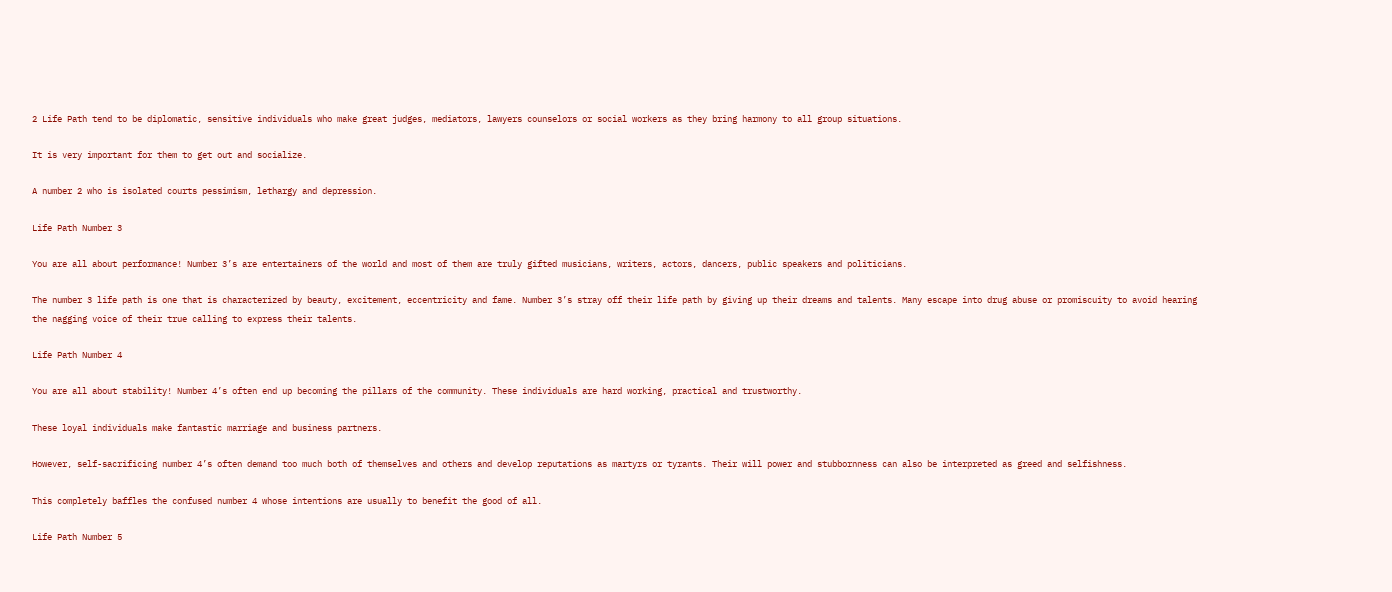2 Life Path tend to be diplomatic, sensitive individuals who make great judges, mediators, lawyers counselors or social workers as they bring harmony to all group situations.

It is very important for them to get out and socialize.

A number 2 who is isolated courts pessimism, lethargy and depression.

Life Path Number 3

You are all about performance! Number 3’s are entertainers of the world and most of them are truly gifted musicians, writers, actors, dancers, public speakers and politicians.

The number 3 life path is one that is characterized by beauty, excitement, eccentricity and fame. Number 3’s stray off their life path by giving up their dreams and talents. Many escape into drug abuse or promiscuity to avoid hearing the nagging voice of their true calling to express their talents.

Life Path Number 4

You are all about stability! Number 4’s often end up becoming the pillars of the community. These individuals are hard working, practical and trustworthy.

These loyal individuals make fantastic marriage and business partners.

However, self-sacrificing number 4’s often demand too much both of themselves and others and develop reputations as martyrs or tyrants. Their will power and stubbornness can also be interpreted as greed and selfishness.

This completely baffles the confused number 4 whose intentions are usually to benefit the good of all.

Life Path Number 5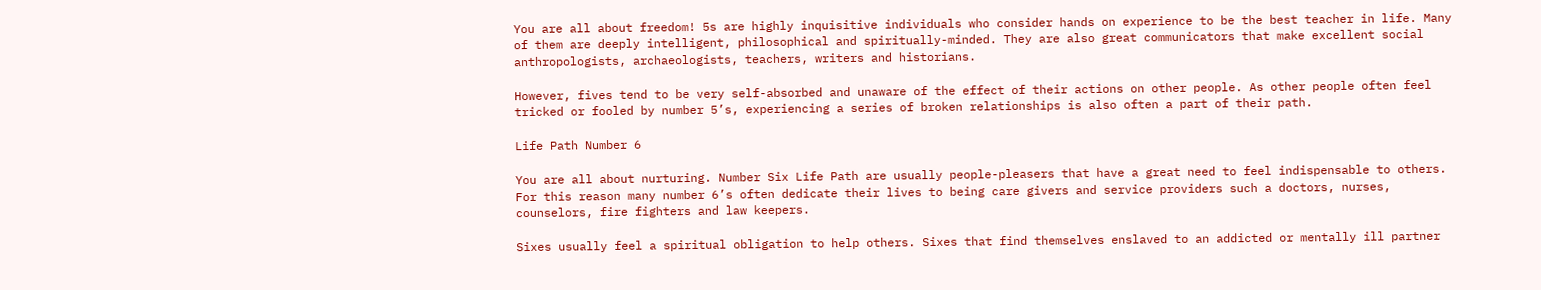You are all about freedom! 5s are highly inquisitive individuals who consider hands on experience to be the best teacher in life. Many of them are deeply intelligent, philosophical and spiritually-minded. They are also great communicators that make excellent social anthropologists, archaeologists, teachers, writers and historians.

However, fives tend to be very self-absorbed and unaware of the effect of their actions on other people. As other people often feel tricked or fooled by number 5’s, experiencing a series of broken relationships is also often a part of their path.

Life Path Number 6

You are all about nurturing. Number Six Life Path are usually people-pleasers that have a great need to feel indispensable to others. For this reason many number 6’s often dedicate their lives to being care givers and service providers such a doctors, nurses, counselors, fire fighters and law keepers.

Sixes usually feel a spiritual obligation to help others. Sixes that find themselves enslaved to an addicted or mentally ill partner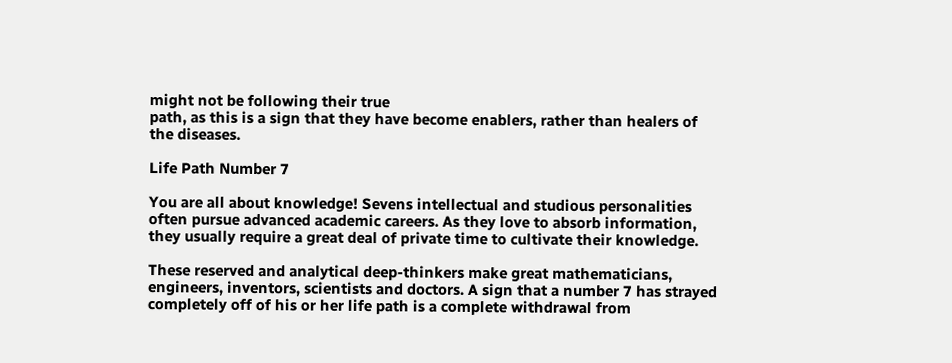might not be following their true
path, as this is a sign that they have become enablers, rather than healers of the diseases.

Life Path Number 7

You are all about knowledge! Sevens intellectual and studious personalities often pursue advanced academic careers. As they love to absorb information, they usually require a great deal of private time to cultivate their knowledge.

These reserved and analytical deep-thinkers make great mathematicians, engineers, inventors, scientists and doctors. A sign that a number 7 has strayed completely off of his or her life path is a complete withdrawal from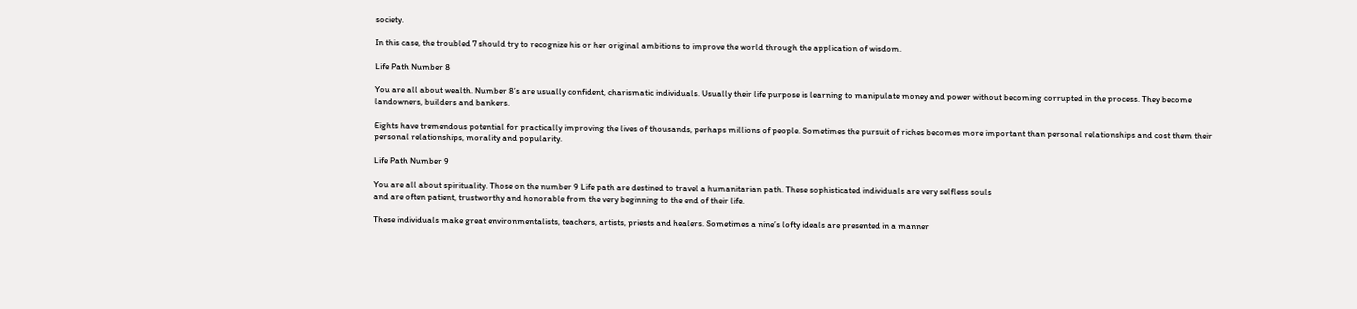society.

In this case, the troubled 7 should try to recognize his or her original ambitions to improve the world through the application of wisdom.

Life Path Number 8

You are all about wealth. Number 8’s are usually confident, charismatic individuals. Usually their life purpose is learning to manipulate money and power without becoming corrupted in the process. They become landowners, builders and bankers.

Eights have tremendous potential for practically improving the lives of thousands, perhaps millions of people. Sometimes the pursuit of riches becomes more important than personal relationships and cost them their personal relationships, morality and popularity.

Life Path Number 9

You are all about spirituality. Those on the number 9 Life path are destined to travel a humanitarian path. These sophisticated individuals are very selfless souls
and are often patient, trustworthy and honorable from the very beginning to the end of their life.

These individuals make great environmentalists, teachers, artists, priests and healers. Sometimes a nine’s lofty ideals are presented in a manner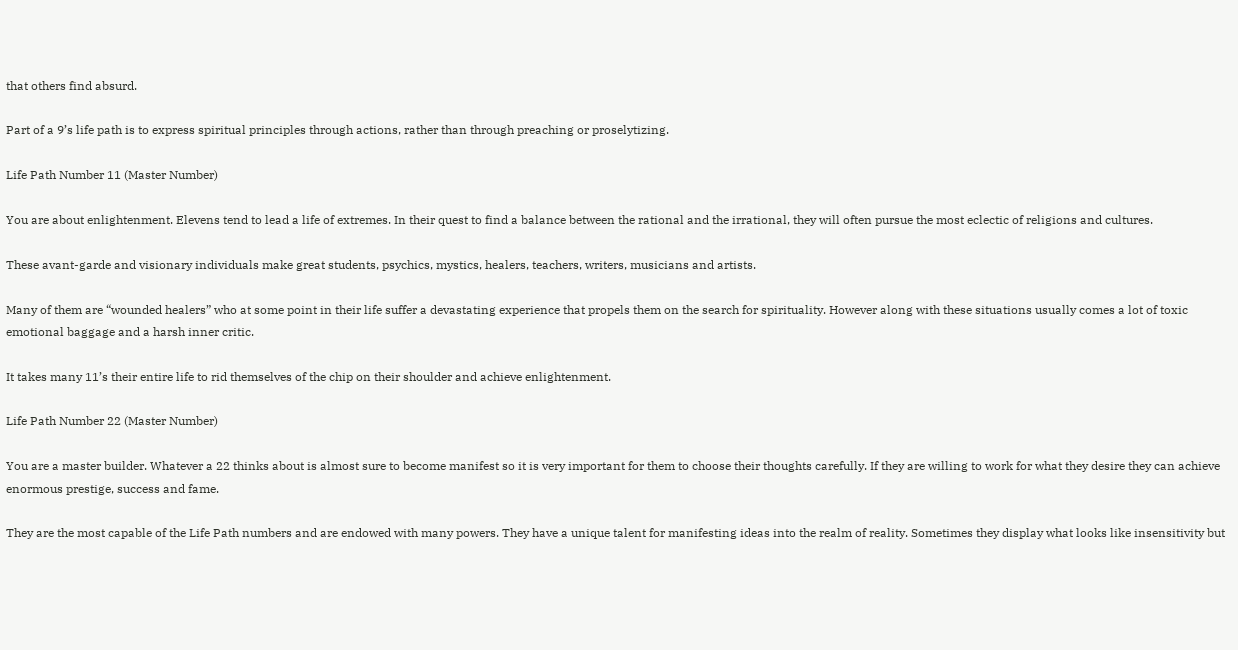that others find absurd.

Part of a 9’s life path is to express spiritual principles through actions, rather than through preaching or proselytizing.

Life Path Number 11 (Master Number)

You are about enlightenment. Elevens tend to lead a life of extremes. In their quest to find a balance between the rational and the irrational, they will often pursue the most eclectic of religions and cultures.

These avant-garde and visionary individuals make great students, psychics, mystics, healers, teachers, writers, musicians and artists.

Many of them are “wounded healers” who at some point in their life suffer a devastating experience that propels them on the search for spirituality. However along with these situations usually comes a lot of toxic emotional baggage and a harsh inner critic.

It takes many 11’s their entire life to rid themselves of the chip on their shoulder and achieve enlightenment.

Life Path Number 22 (Master Number)

You are a master builder. Whatever a 22 thinks about is almost sure to become manifest so it is very important for them to choose their thoughts carefully. If they are willing to work for what they desire they can achieve enormous prestige, success and fame.

They are the most capable of the Life Path numbers and are endowed with many powers. They have a unique talent for manifesting ideas into the realm of reality. Sometimes they display what looks like insensitivity but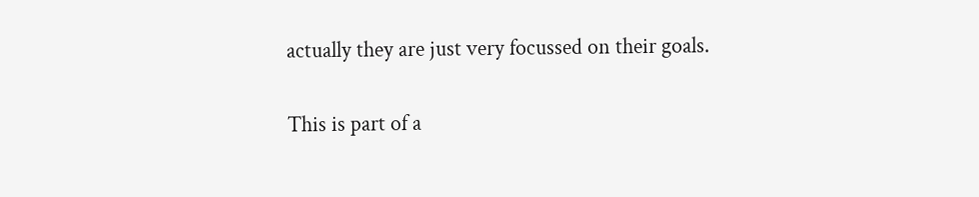actually they are just very focussed on their goals.

This is part of a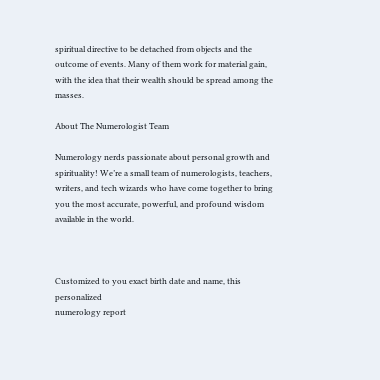spiritual directive to be detached from objects and the outcome of events. Many of them work for material gain, with the idea that their wealth should be spread among the masses.

About The Numerologist Team

Numerology nerds passionate about personal growth and spirituality! We’re a small team of numerologists, teachers, writers, and tech wizards who have come together to bring you the most accurate, powerful, and profound wisdom available in the world.



Customized to you exact birth date and name, this personalized
numerology report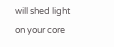will shed light on your core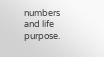numbers and life purpose.